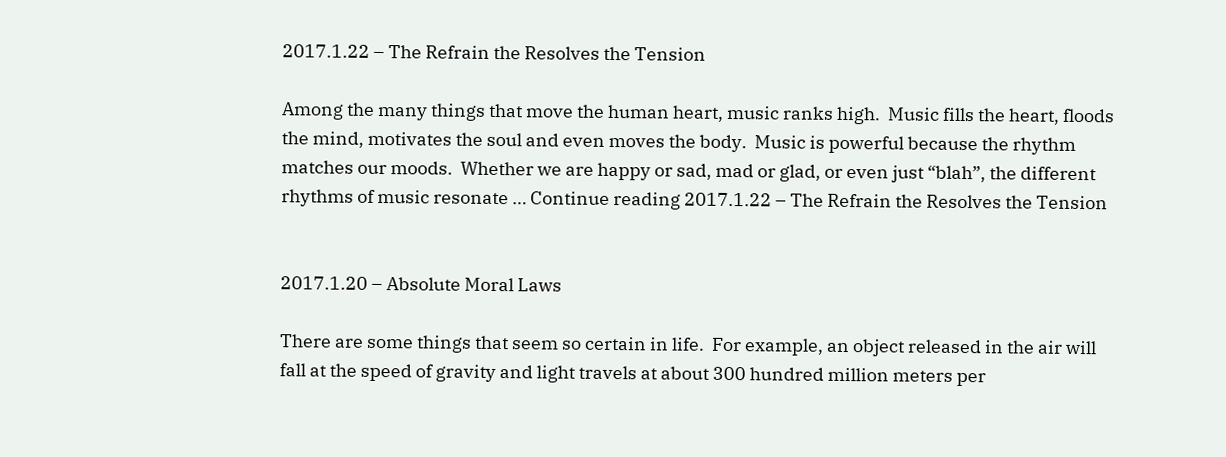2017.1.22 – The Refrain the Resolves the Tension

Among the many things that move the human heart, music ranks high.  Music fills the heart, floods the mind, motivates the soul and even moves the body.  Music is powerful because the rhythm matches our moods.  Whether we are happy or sad, mad or glad, or even just “blah”, the different rhythms of music resonate … Continue reading 2017.1.22 – The Refrain the Resolves the Tension


2017.1.20 – Absolute Moral Laws

There are some things that seem so certain in life.  For example, an object released in the air will fall at the speed of gravity and light travels at about 300 hundred million meters per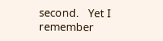second.   Yet I remember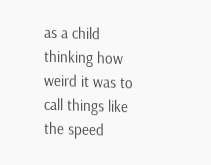as a child thinking how weird it was to call things like the speed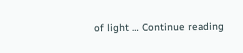of light … Continue reading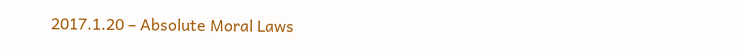2017.1.20 – Absolute Moral Laws